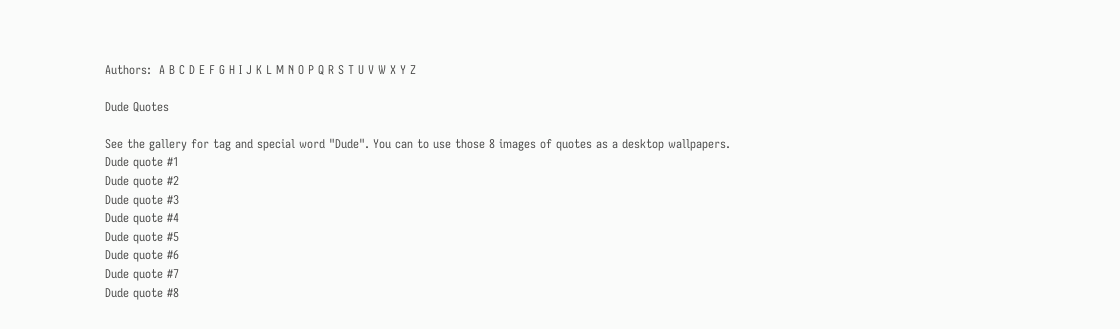Authors:  A B C D E F G H I J K L M N O P Q R S T U V W X Y Z

Dude Quotes

See the gallery for tag and special word "Dude". You can to use those 8 images of quotes as a desktop wallpapers.
Dude quote #1
Dude quote #2
Dude quote #3
Dude quote #4
Dude quote #5
Dude quote #6
Dude quote #7
Dude quote #8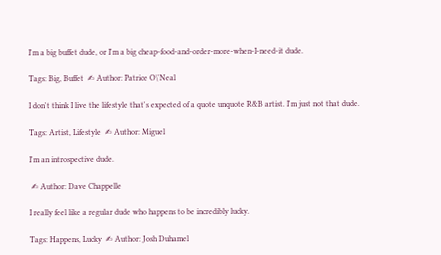I'm a big buffet dude, or I'm a big cheap-food-and-order-more-when-I-need-it dude.

Tags: Big, Buffet  ✍ Author: Patrice O\'Neal

I don't think I live the lifestyle that's expected of a quote unquote R&B artist. I'm just not that dude.

Tags: Artist, Lifestyle  ✍ Author: Miguel

I'm an introspective dude.

 ✍ Author: Dave Chappelle

I really feel like a regular dude who happens to be incredibly lucky.

Tags: Happens, Lucky  ✍ Author: Josh Duhamel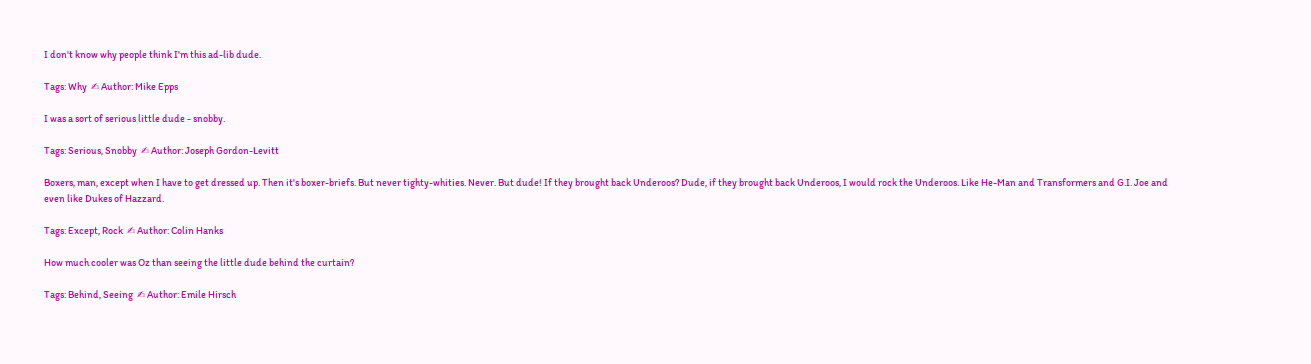I don't know why people think I'm this ad-lib dude.

Tags: Why  ✍ Author: Mike Epps

I was a sort of serious little dude - snobby.

Tags: Serious, Snobby  ✍ Author: Joseph Gordon-Levitt

Boxers, man, except when I have to get dressed up. Then it's boxer-briefs. But never tighty-whities. Never. But dude! If they brought back Underoos? Dude, if they brought back Underoos, I would rock the Underoos. Like He-Man and Transformers and G.I. Joe and even like Dukes of Hazzard.

Tags: Except, Rock  ✍ Author: Colin Hanks

How much cooler was Oz than seeing the little dude behind the curtain?

Tags: Behind, Seeing  ✍ Author: Emile Hirsch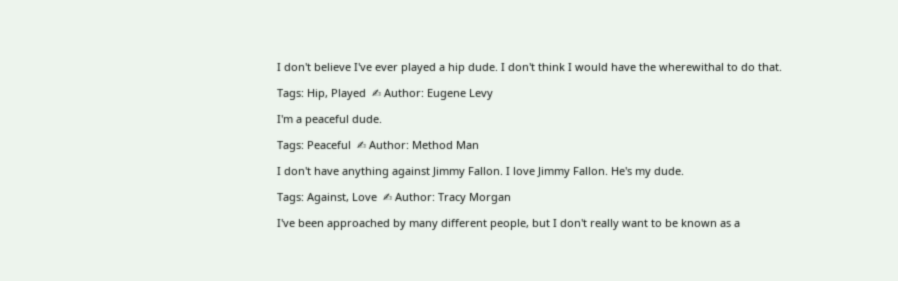I don't believe I've ever played a hip dude. I don't think I would have the wherewithal to do that.

Tags: Hip, Played  ✍ Author: Eugene Levy

I'm a peaceful dude.

Tags: Peaceful  ✍ Author: Method Man

I don't have anything against Jimmy Fallon. I love Jimmy Fallon. He's my dude.

Tags: Against, Love  ✍ Author: Tracy Morgan

I've been approached by many different people, but I don't really want to be known as a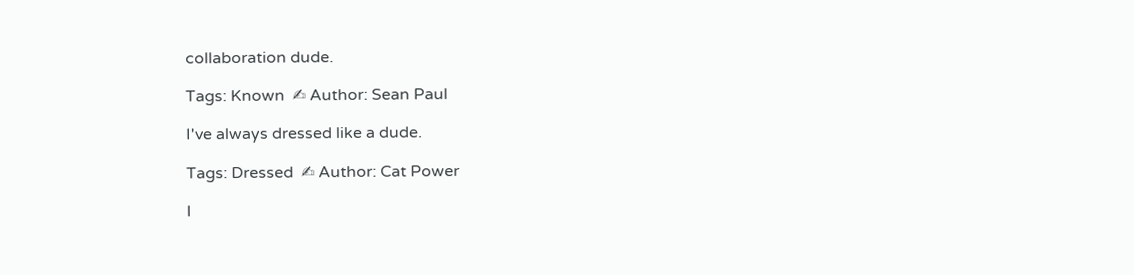collaboration dude.

Tags: Known  ✍ Author: Sean Paul

I've always dressed like a dude.

Tags: Dressed  ✍ Author: Cat Power

I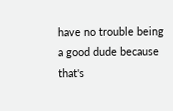have no trouble being a good dude because that's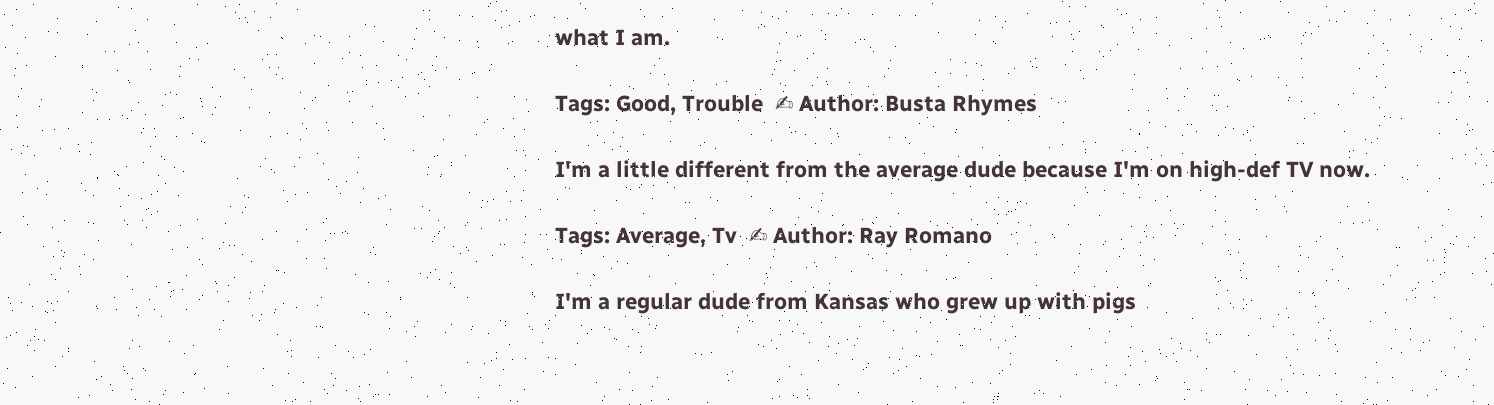what I am.

Tags: Good, Trouble  ✍ Author: Busta Rhymes

I'm a little different from the average dude because I'm on high-def TV now.

Tags: Average, Tv  ✍ Author: Ray Romano

I'm a regular dude from Kansas who grew up with pigs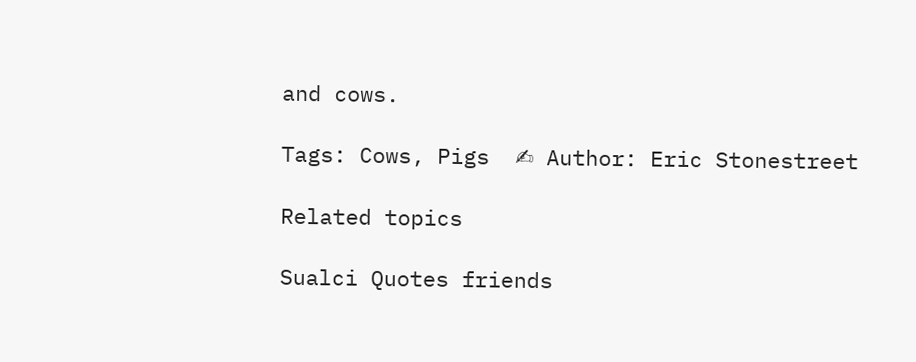and cows.

Tags: Cows, Pigs  ✍ Author: Eric Stonestreet

Related topics

Sualci Quotes friends